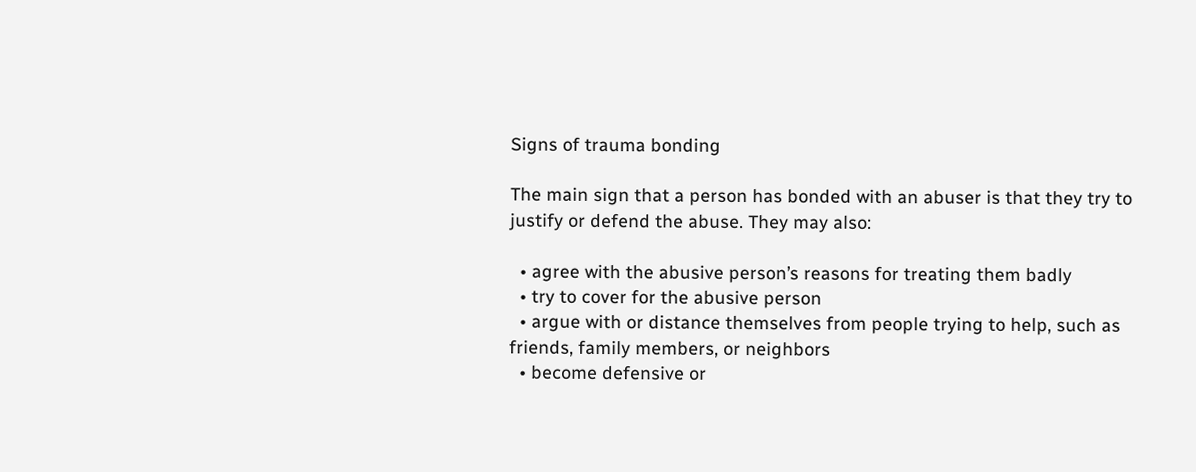Signs of trauma bonding

The main sign that a person has bonded with an abuser is that they try to justify or defend the abuse. They may also:

  • agree with the abusive person’s reasons for treating them badly
  • try to cover for the abusive person
  • argue with or distance themselves from people trying to help, such as friends, family members, or neighbors
  • become defensive or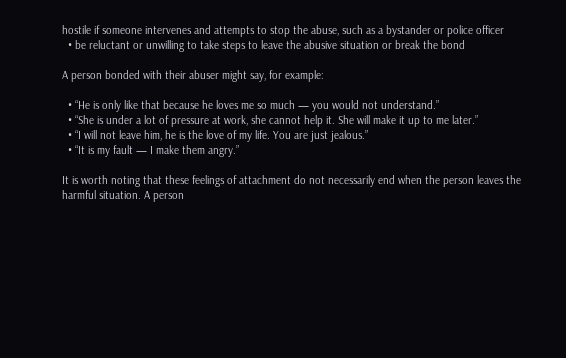hostile if someone intervenes and attempts to stop the abuse, such as a bystander or police officer
  • be reluctant or unwilling to take steps to leave the abusive situation or break the bond

A person bonded with their abuser might say, for example:

  • “He is only like that because he loves me so much — you would not understand.”
  • “She is under a lot of pressure at work, she cannot help it. She will make it up to me later.”
  • “I will not leave him, he is the love of my life. You are just jealous.”
  • “It is my fault — I make them angry.”

It is worth noting that these feelings of attachment do not necessarily end when the person leaves the harmful situation. A person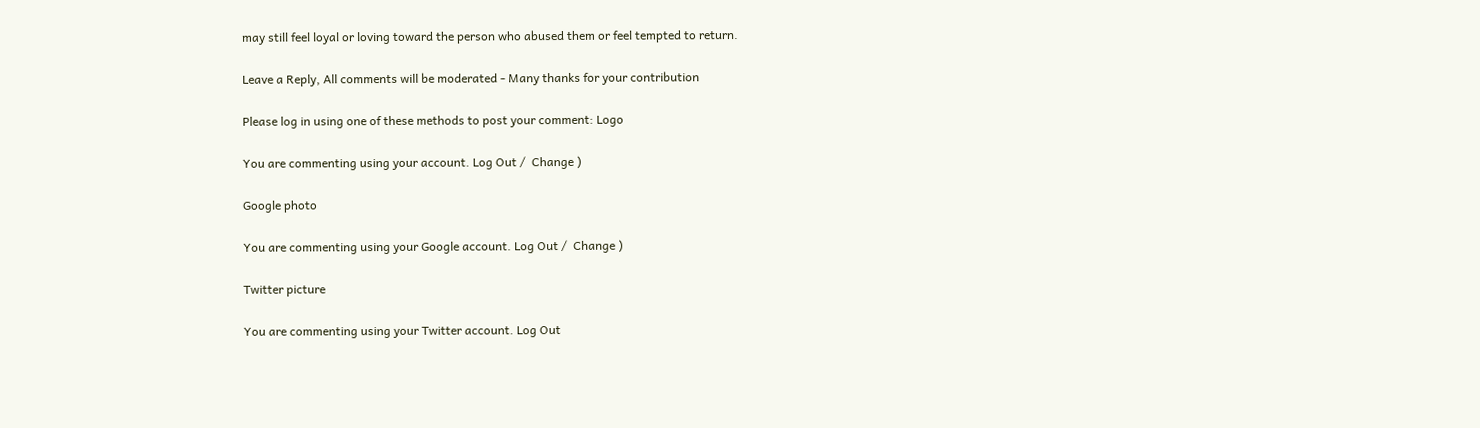may still feel loyal or loving toward the person who abused them or feel tempted to return.

Leave a Reply, All comments will be moderated - Many thanks for your contribution

Please log in using one of these methods to post your comment: Logo

You are commenting using your account. Log Out /  Change )

Google photo

You are commenting using your Google account. Log Out /  Change )

Twitter picture

You are commenting using your Twitter account. Log Out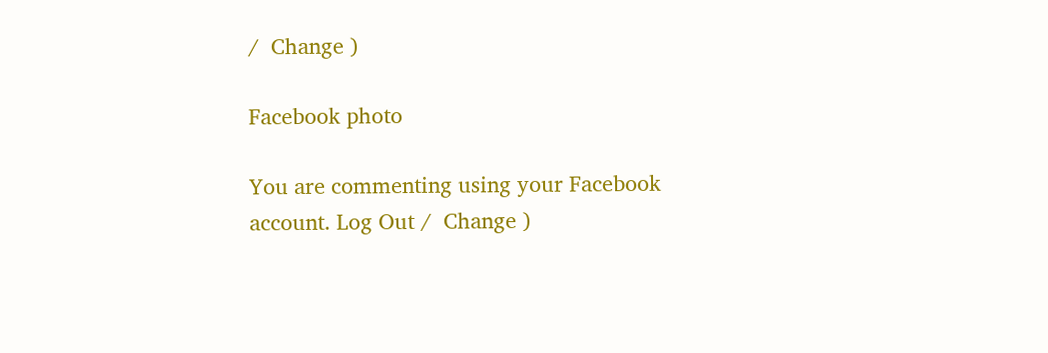/  Change )

Facebook photo

You are commenting using your Facebook account. Log Out /  Change )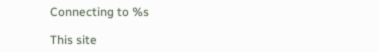Connecting to %s

This site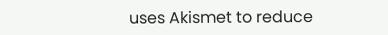uses Akismet to reduce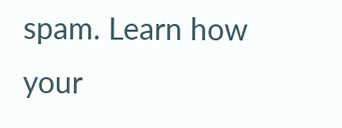spam. Learn how your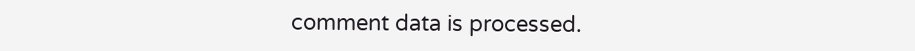comment data is processed.